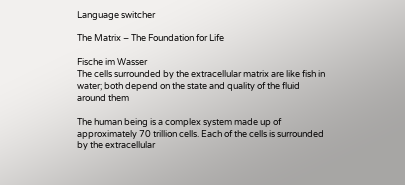Language switcher

The Matrix – The Foundation for Life

Fische im Wasser
The cells surrounded by the extracellular matrix are like fish in water; both depend on the state and quality of the fluid around them

The human being is a complex system made up of approximately 70 trillion cells. Each of the cells is surrounded by the extracellular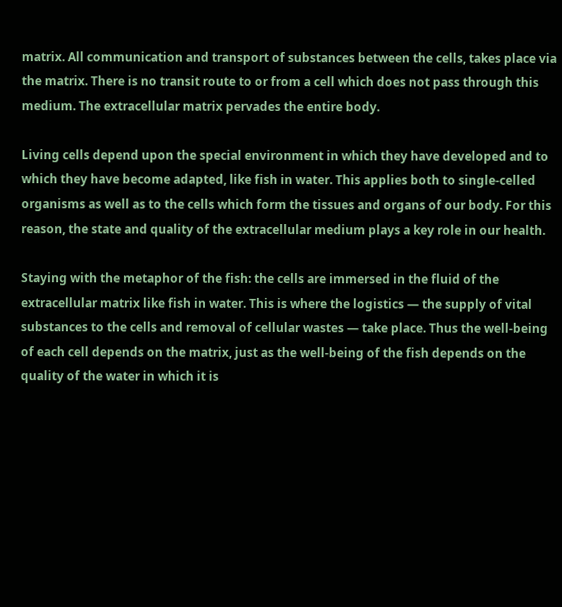matrix. All communication and transport of substances between the cells, takes place via the matrix. There is no transit route to or from a cell which does not pass through this medium. The extracellular matrix pervades the entire body.

Living cells depend upon the special environment in which they have developed and to which they have become adapted, like fish in water. This applies both to single-celled organisms as well as to the cells which form the tissues and organs of our body. For this reason, the state and quality of the extracellular medium plays a key role in our health.

Staying with the metaphor of the fish: the cells are immersed in the fluid of the extracellular matrix like fish in water. This is where the logistics — the supply of vital substances to the cells and removal of cellular wastes — take place. Thus the well-being of each cell depends on the matrix, just as the well-being of the fish depends on the quality of the water in which it is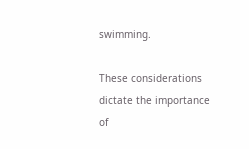swimming.

These considerations dictate the importance of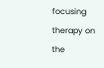focusing therapy on the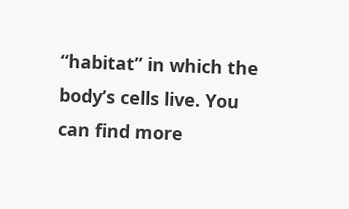“habitat” in which the body’s cells live. You can find more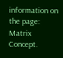information on the page: Matrix Concept.